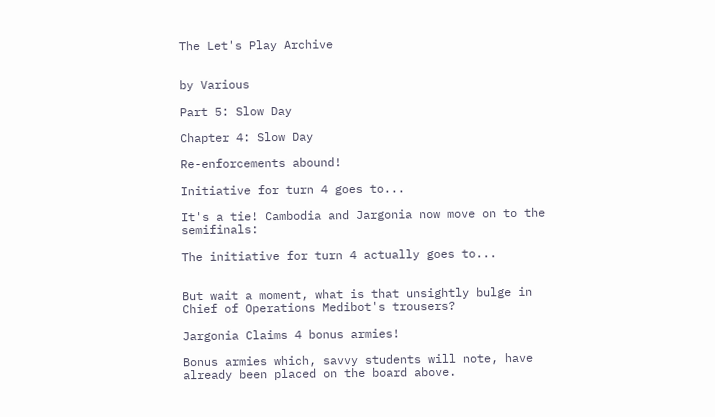The Let's Play Archive


by Various

Part 5: Slow Day

Chapter 4: Slow Day

Re-enforcements abound!

Initiative for turn 4 goes to...

It's a tie! Cambodia and Jargonia now move on to the semifinals:

The initiative for turn 4 actually goes to...


But wait a moment, what is that unsightly bulge in Chief of Operations Medibot's trousers?

Jargonia Claims 4 bonus armies!

Bonus armies which, savvy students will note, have already been placed on the board above.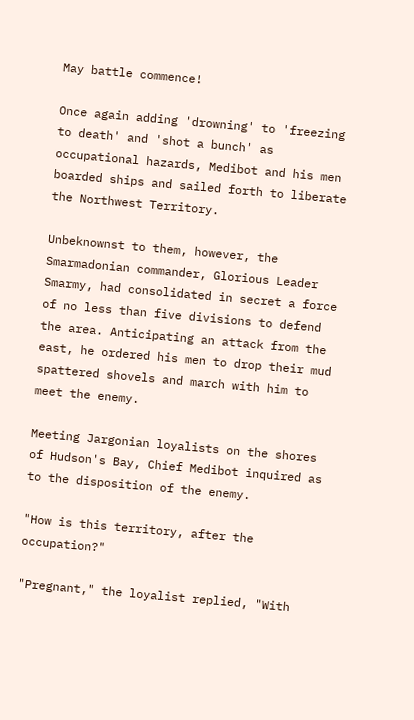May battle commence!

Once again adding 'drowning' to 'freezing to death' and 'shot a bunch' as occupational hazards, Medibot and his men boarded ships and sailed forth to liberate the Northwest Territory.

Unbeknownst to them, however, the Smarmadonian commander, Glorious Leader Smarmy, had consolidated in secret a force of no less than five divisions to defend the area. Anticipating an attack from the east, he ordered his men to drop their mud spattered shovels and march with him to meet the enemy.

Meeting Jargonian loyalists on the shores of Hudson's Bay, Chief Medibot inquired as to the disposition of the enemy.

"How is this territory, after the occupation?"

"Pregnant," the loyalist replied, "With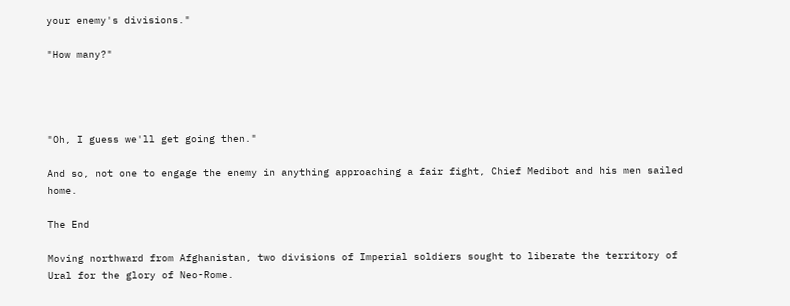your enemy's divisions."

"How many?"




"Oh, I guess we'll get going then."

And so, not one to engage the enemy in anything approaching a fair fight, Chief Medibot and his men sailed home.

The End

Moving northward from Afghanistan, two divisions of Imperial soldiers sought to liberate the territory of Ural for the glory of Neo-Rome.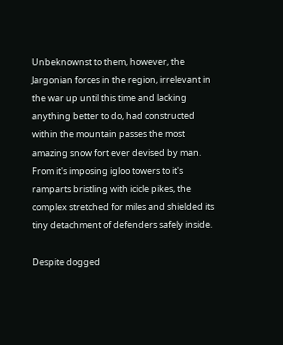Unbeknownst to them, however, the Jargonian forces in the region, irrelevant in the war up until this time and lacking anything better to do, had constructed within the mountain passes the most amazing snow fort ever devised by man. From it's imposing igloo towers to it's ramparts bristling with icicle pikes, the complex stretched for miles and shielded its tiny detachment of defenders safely inside.

Despite dogged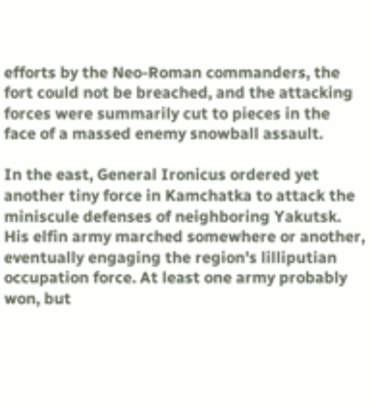efforts by the Neo-Roman commanders, the fort could not be breached, and the attacking forces were summarily cut to pieces in the face of a massed enemy snowball assault.

In the east, General Ironicus ordered yet another tiny force in Kamchatka to attack the miniscule defenses of neighboring Yakutsk. His elfin army marched somewhere or another, eventually engaging the region's lilliputian occupation force. At least one army probably won, but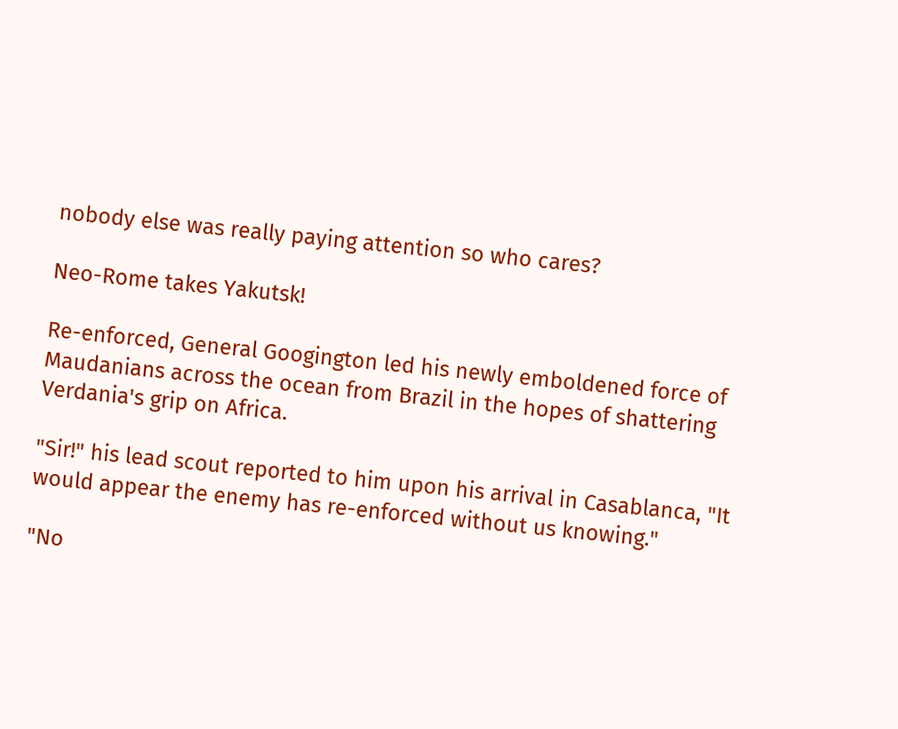nobody else was really paying attention so who cares?

Neo-Rome takes Yakutsk!

Re-enforced, General Googington led his newly emboldened force of Maudanians across the ocean from Brazil in the hopes of shattering Verdania's grip on Africa.

"Sir!" his lead scout reported to him upon his arrival in Casablanca, "It would appear the enemy has re-enforced without us knowing."

"No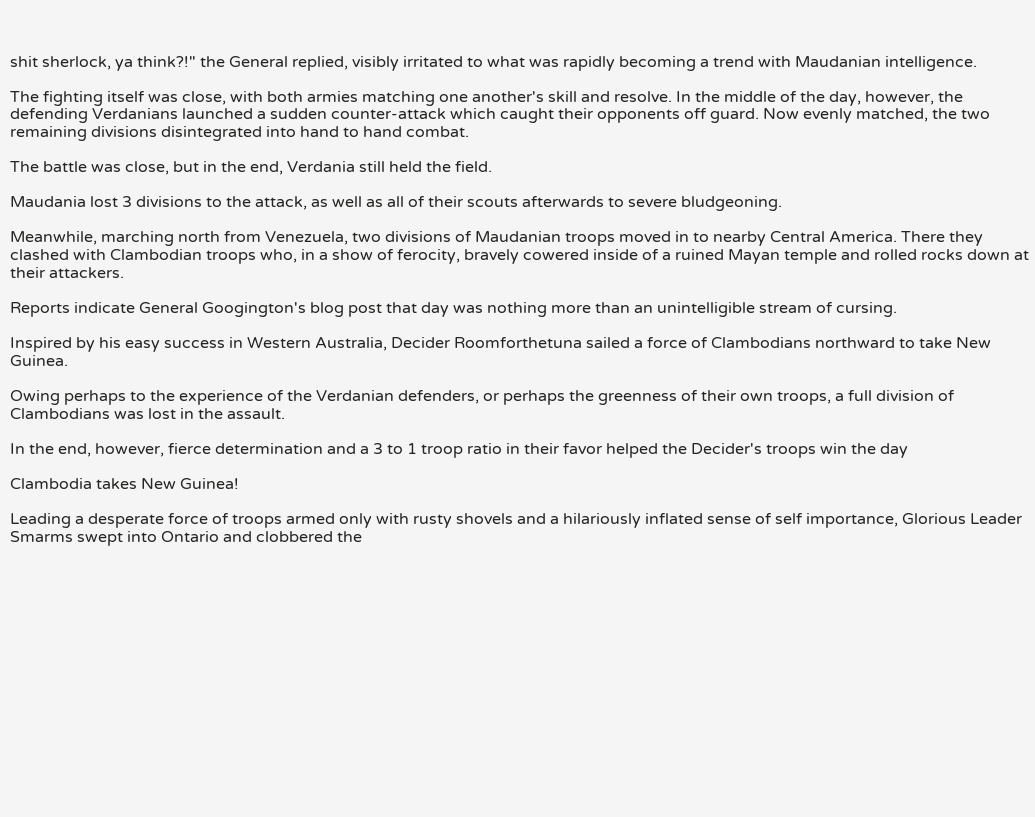shit sherlock, ya think?!" the General replied, visibly irritated to what was rapidly becoming a trend with Maudanian intelligence.

The fighting itself was close, with both armies matching one another's skill and resolve. In the middle of the day, however, the defending Verdanians launched a sudden counter-attack which caught their opponents off guard. Now evenly matched, the two remaining divisions disintegrated into hand to hand combat.

The battle was close, but in the end, Verdania still held the field.

Maudania lost 3 divisions to the attack, as well as all of their scouts afterwards to severe bludgeoning.

Meanwhile, marching north from Venezuela, two divisions of Maudanian troops moved in to nearby Central America. There they clashed with Clambodian troops who, in a show of ferocity, bravely cowered inside of a ruined Mayan temple and rolled rocks down at their attackers.

Reports indicate General Googington's blog post that day was nothing more than an unintelligible stream of cursing.

Inspired by his easy success in Western Australia, Decider Roomforthetuna sailed a force of Clambodians northward to take New Guinea.

Owing perhaps to the experience of the Verdanian defenders, or perhaps the greenness of their own troops, a full division of Clambodians was lost in the assault.

In the end, however, fierce determination and a 3 to 1 troop ratio in their favor helped the Decider's troops win the day

Clambodia takes New Guinea!

Leading a desperate force of troops armed only with rusty shovels and a hilariously inflated sense of self importance, Glorious Leader Smarms swept into Ontario and clobbered the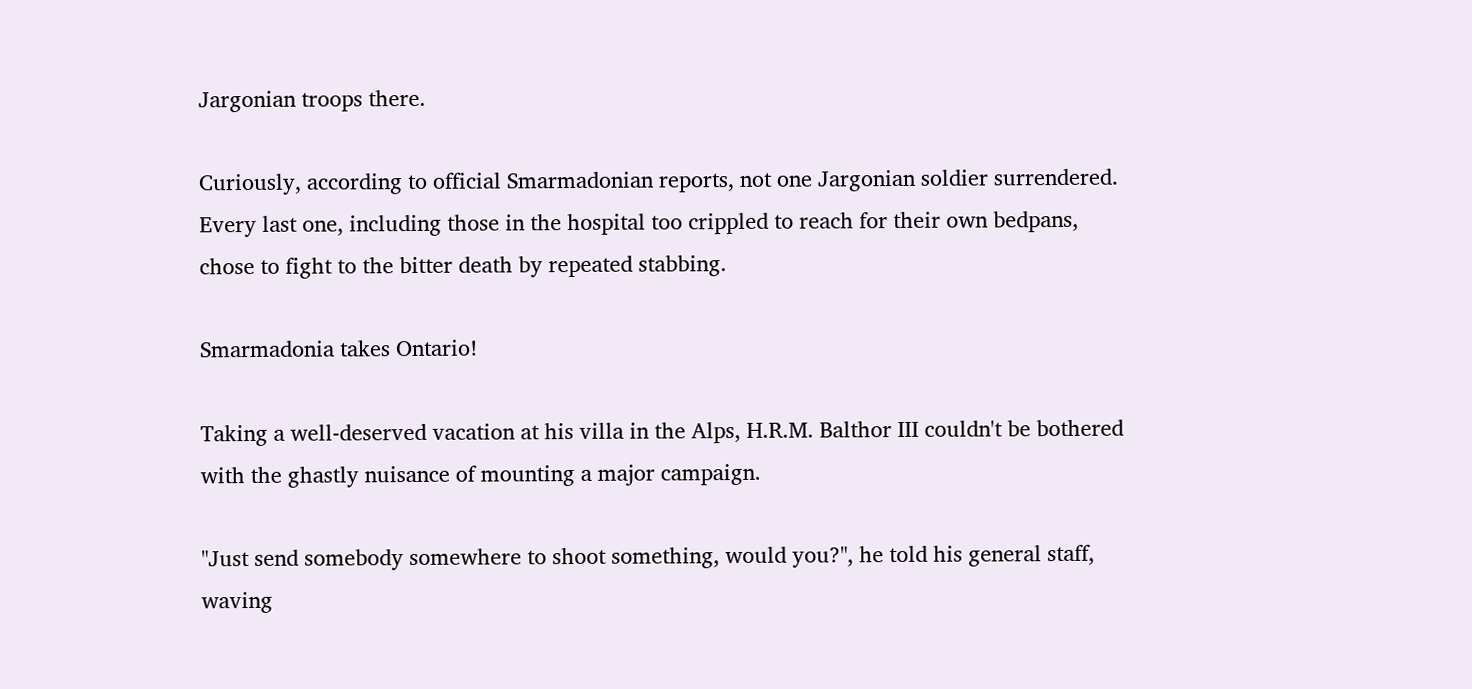Jargonian troops there.

Curiously, according to official Smarmadonian reports, not one Jargonian soldier surrendered. Every last one, including those in the hospital too crippled to reach for their own bedpans, chose to fight to the bitter death by repeated stabbing.

Smarmadonia takes Ontario!

Taking a well-deserved vacation at his villa in the Alps, H.R.M. Balthor III couldn't be bothered with the ghastly nuisance of mounting a major campaign.

"Just send somebody somewhere to shoot something, would you?", he told his general staff, waving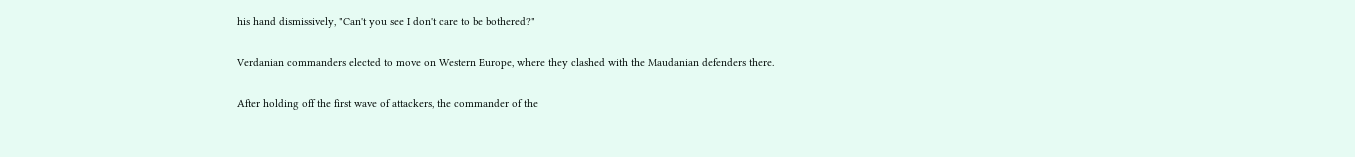his hand dismissively, "Can't you see I don't care to be bothered?"

Verdanian commanders elected to move on Western Europe, where they clashed with the Maudanian defenders there.

After holding off the first wave of attackers, the commander of the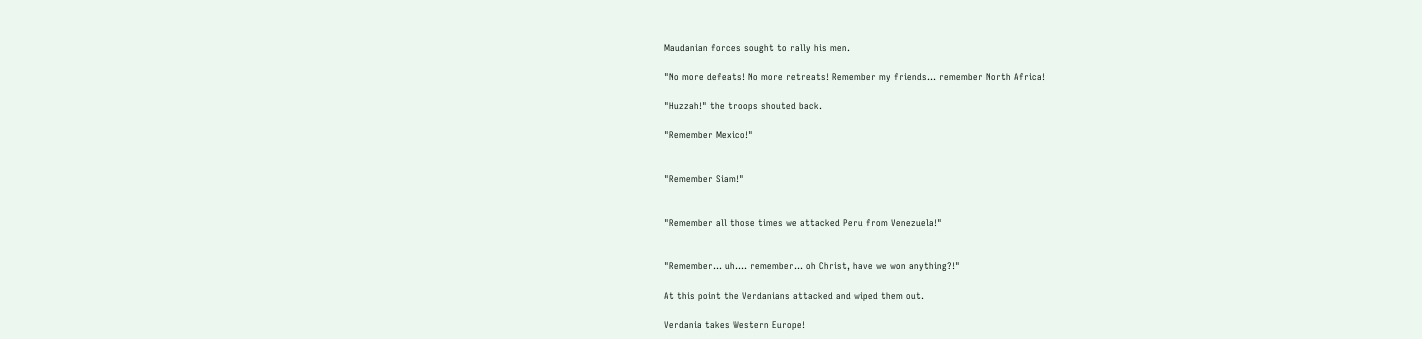Maudanian forces sought to rally his men.

"No more defeats! No more retreats! Remember my friends... remember North Africa!

"Huzzah!" the troops shouted back.

"Remember Mexico!"


"Remember Siam!"


"Remember all those times we attacked Peru from Venezuela!"


"Remember... uh.... remember... oh Christ, have we won anything?!"

At this point the Verdanians attacked and wiped them out.

Verdania takes Western Europe!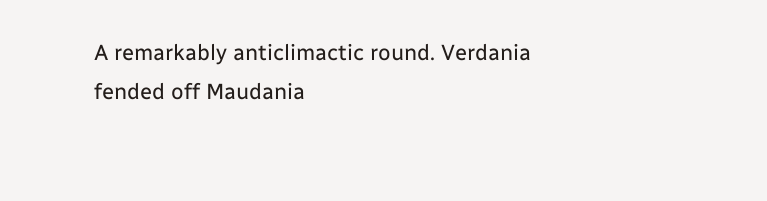A remarkably anticlimactic round. Verdania fended off Maudania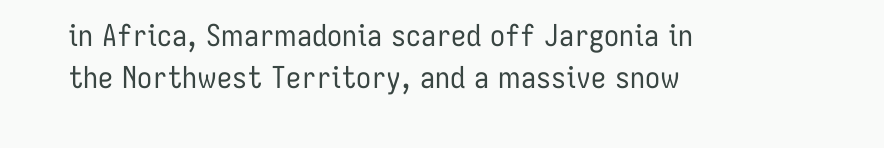in Africa, Smarmadonia scared off Jargonia in the Northwest Territory, and a massive snow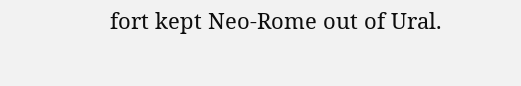fort kept Neo-Rome out of Ural.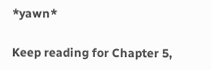*yawn*

Keep reading for Chapter 5,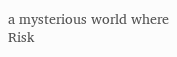a mysterious world where Risk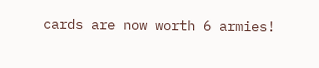cards are now worth 6 armies!